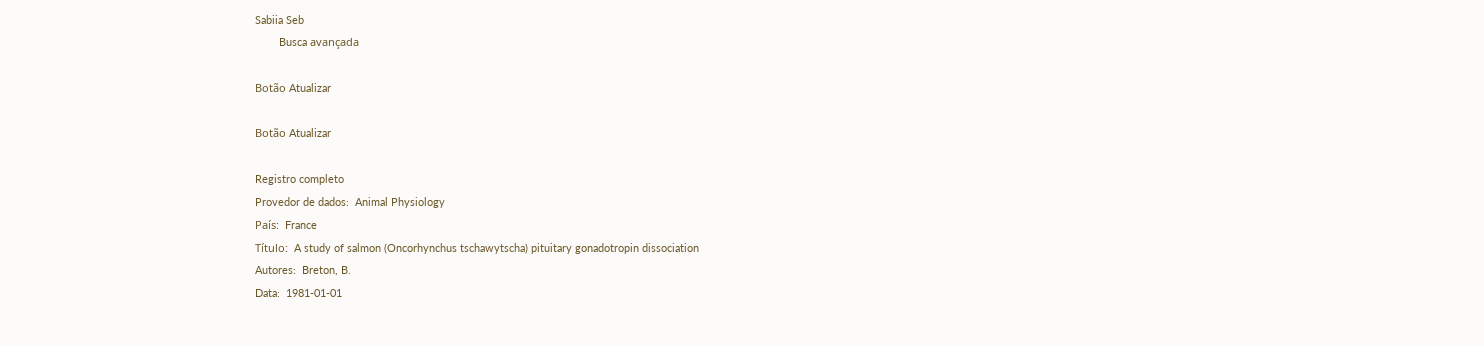Sabiia Seb
        Busca avançada

Botão Atualizar

Botão Atualizar

Registro completo
Provedor de dados:  Animal Physiology
País:  France
Título:  A study of salmon (Oncorhynchus tschawytscha) pituitary gonadotropin dissociation
Autores:  Breton, B.
Data:  1981-01-01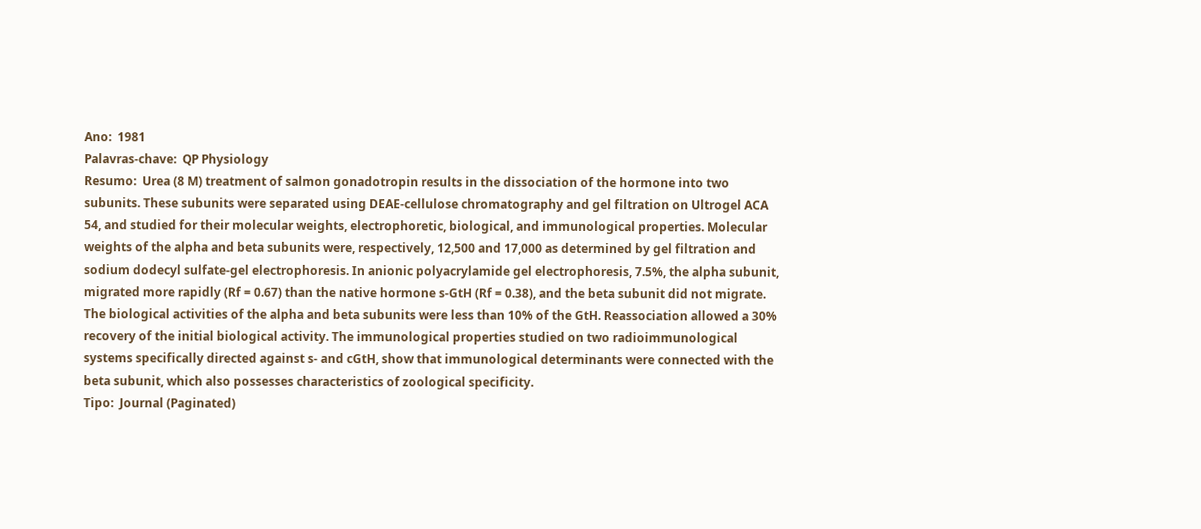Ano:  1981
Palavras-chave:  QP Physiology
Resumo:  Urea (8 M) treatment of salmon gonadotropin results in the dissociation of the hormone into two subunits. These subunits were separated using DEAE-cellulose chromatography and gel filtration on Ultrogel ACA 54, and studied for their molecular weights, electrophoretic, biological, and immunological properties. Molecular weights of the alpha and beta subunits were, respectively, 12,500 and 17,000 as determined by gel filtration and sodium dodecyl sulfate-gel electrophoresis. In anionic polyacrylamide gel electrophoresis, 7.5%, the alpha subunit, migrated more rapidly (Rf = 0.67) than the native hormone s-GtH (Rf = 0.38), and the beta subunit did not migrate. The biological activities of the alpha and beta subunits were less than 10% of the GtH. Reassociation allowed a 30% recovery of the initial biological activity. The immunological properties studied on two radioimmunological systems specifically directed against s- and cGtH, show that immunological determinants were connected with the beta subunit, which also possesses characteristics of zoological specificity.
Tipo:  Journal (Paginated)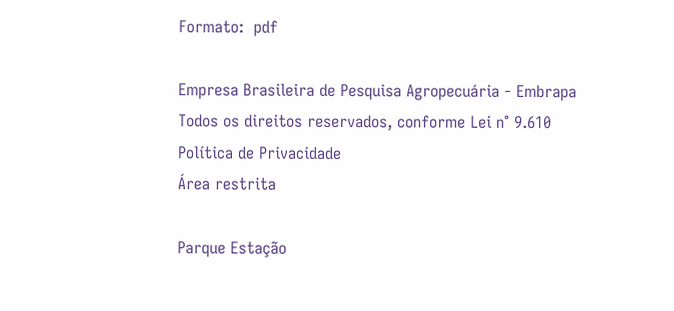Formato:  pdf

Empresa Brasileira de Pesquisa Agropecuária - Embrapa
Todos os direitos reservados, conforme Lei n° 9.610
Política de Privacidade
Área restrita

Parque Estação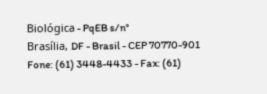Biológica - PqEB s/n°
Brasília, DF - Brasil - CEP 70770-901
Fone: (61) 3448-4433 - Fax: (61)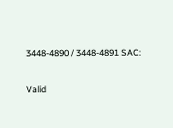3448-4890 / 3448-4891 SAC:

Valid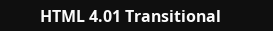HTML 4.01 Transitional